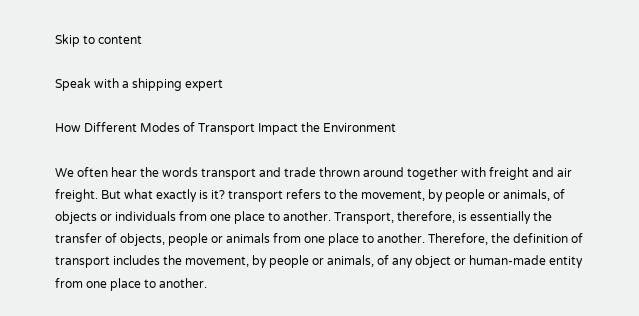Skip to content

Speak with a shipping expert

How Different Modes of Transport Impact the Environment

We often hear the words transport and trade thrown around together with freight and air freight. But what exactly is it? transport refers to the movement, by people or animals, of objects or individuals from one place to another. Transport, therefore, is essentially the transfer of objects, people or animals from one place to another. Therefore, the definition of transport includes the movement, by people or animals, of any object or human-made entity from one place to another.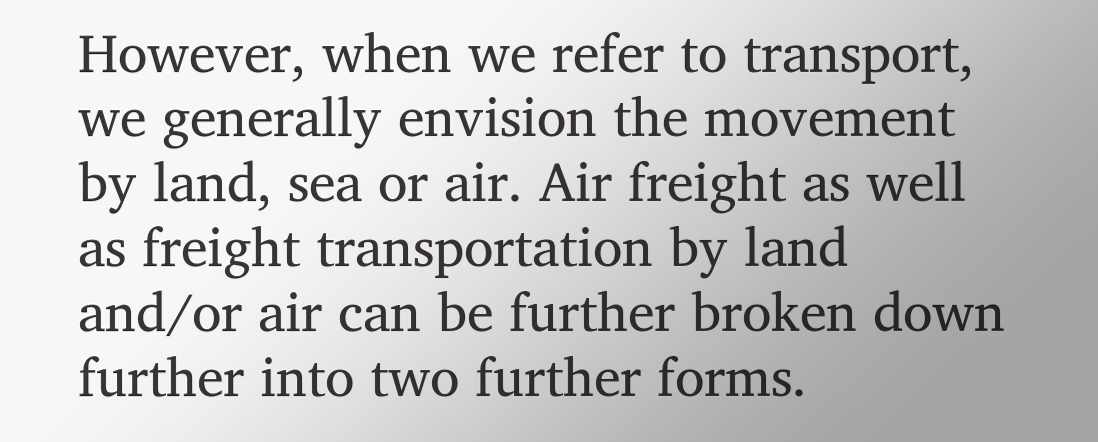However, when we refer to transport, we generally envision the movement by land, sea or air. Air freight as well as freight transportation by land and/or air can be further broken down further into two further forms.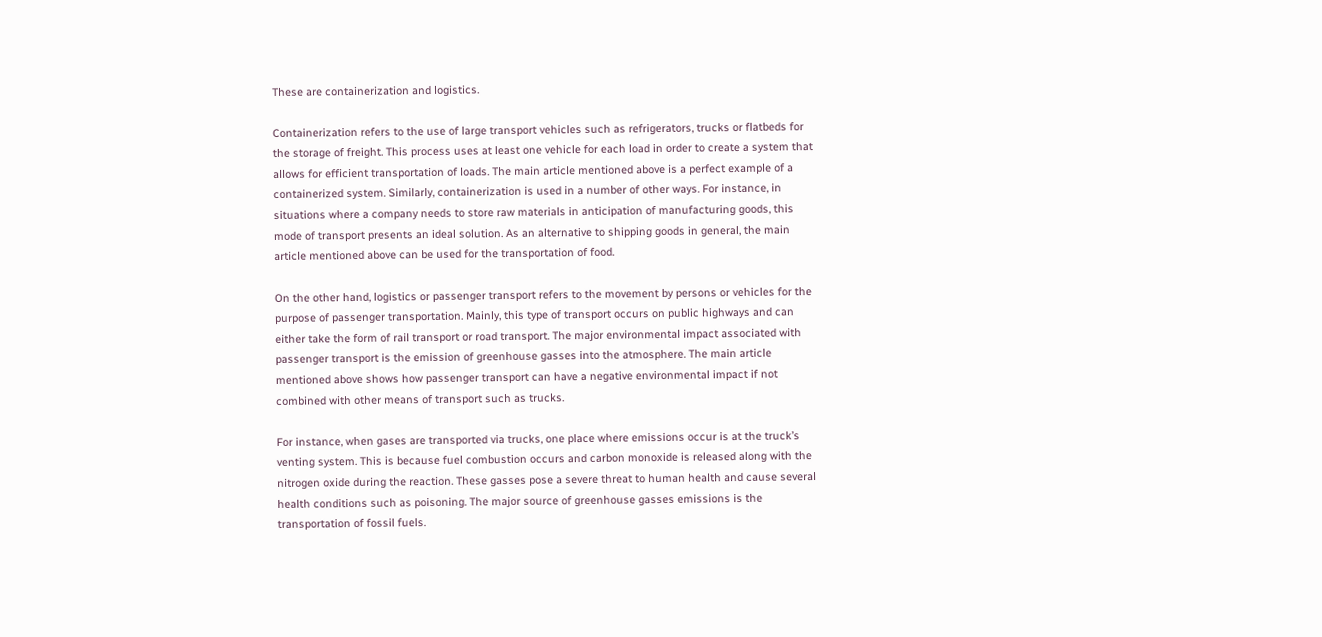These are containerization and logistics.

Containerization refers to the use of large transport vehicles such as refrigerators, trucks or flatbeds for the storage of freight. This process uses at least one vehicle for each load in order to create a system that allows for efficient transportation of loads. The main article mentioned above is a perfect example of a containerized system. Similarly, containerization is used in a number of other ways. For instance, in situations where a company needs to store raw materials in anticipation of manufacturing goods, this mode of transport presents an ideal solution. As an alternative to shipping goods in general, the main article mentioned above can be used for the transportation of food.

On the other hand, logistics or passenger transport refers to the movement by persons or vehicles for the purpose of passenger transportation. Mainly, this type of transport occurs on public highways and can either take the form of rail transport or road transport. The major environmental impact associated with passenger transport is the emission of greenhouse gasses into the atmosphere. The main article mentioned above shows how passenger transport can have a negative environmental impact if not combined with other means of transport such as trucks.

For instance, when gases are transported via trucks, one place where emissions occur is at the truck’s venting system. This is because fuel combustion occurs and carbon monoxide is released along with the nitrogen oxide during the reaction. These gasses pose a severe threat to human health and cause several health conditions such as poisoning. The major source of greenhouse gasses emissions is the transportation of fossil fuels.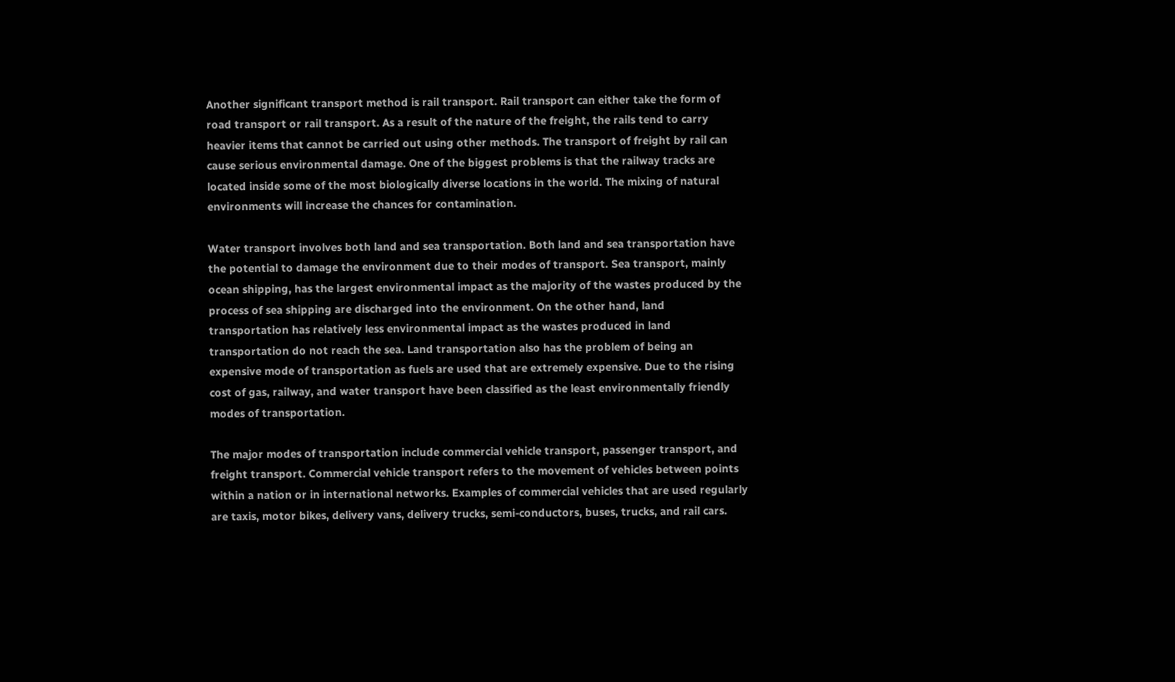Another significant transport method is rail transport. Rail transport can either take the form of road transport or rail transport. As a result of the nature of the freight, the rails tend to carry heavier items that cannot be carried out using other methods. The transport of freight by rail can cause serious environmental damage. One of the biggest problems is that the railway tracks are located inside some of the most biologically diverse locations in the world. The mixing of natural environments will increase the chances for contamination.

Water transport involves both land and sea transportation. Both land and sea transportation have the potential to damage the environment due to their modes of transport. Sea transport, mainly ocean shipping, has the largest environmental impact as the majority of the wastes produced by the process of sea shipping are discharged into the environment. On the other hand, land transportation has relatively less environmental impact as the wastes produced in land transportation do not reach the sea. Land transportation also has the problem of being an expensive mode of transportation as fuels are used that are extremely expensive. Due to the rising cost of gas, railway, and water transport have been classified as the least environmentally friendly modes of transportation.

The major modes of transportation include commercial vehicle transport, passenger transport, and freight transport. Commercial vehicle transport refers to the movement of vehicles between points within a nation or in international networks. Examples of commercial vehicles that are used regularly are taxis, motor bikes, delivery vans, delivery trucks, semi-conductors, buses, trucks, and rail cars.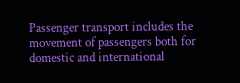Passenger transport includes the movement of passengers both for domestic and international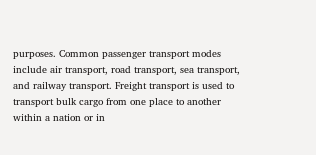purposes. Common passenger transport modes include air transport, road transport, sea transport, and railway transport. Freight transport is used to transport bulk cargo from one place to another within a nation or in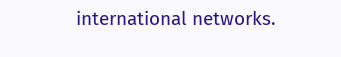international networks.